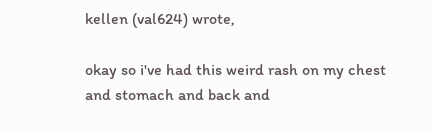kellen (val624) wrote,

okay so i've had this weird rash on my chest and stomach and back and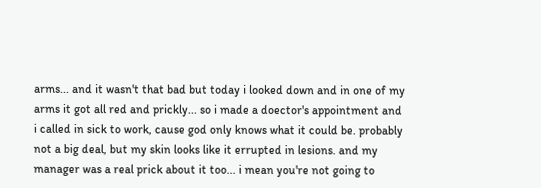arms... and it wasn't that bad but today i looked down and in one of my arms it got all red and prickly... so i made a doector's appointment and i called in sick to work, cause god only knows what it could be. probably not a big deal, but my skin looks like it errupted in lesions. and my manager was a real prick about it too... i mean you're not going to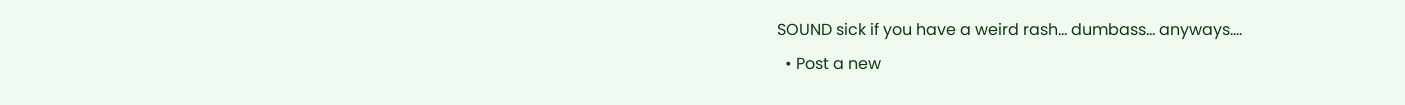SOUND sick if you have a weird rash... dumbass... anyways....
  • Post a new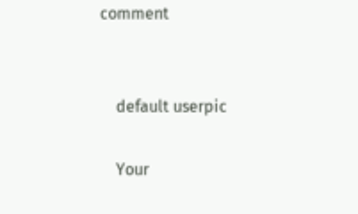comment


    default userpic

    Your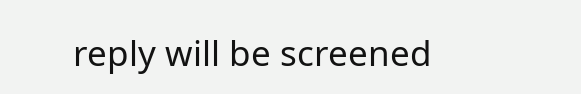reply will be screened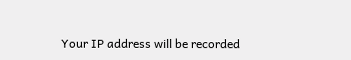Your IP address will be recorded